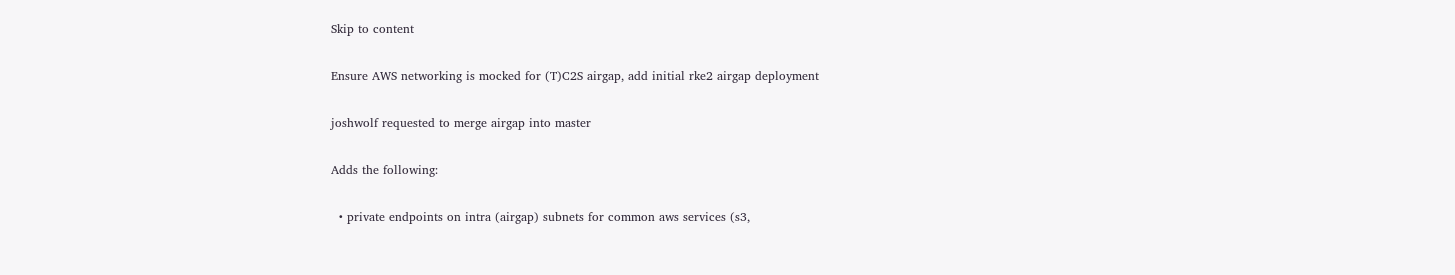Skip to content

Ensure AWS networking is mocked for (T)C2S airgap, add initial rke2 airgap deployment

joshwolf requested to merge airgap into master

Adds the following:

  • private endpoints on intra (airgap) subnets for common aws services (s3,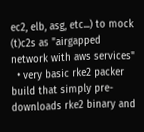ec2, elb, asg, etc...) to mock (t)c2s as "airgapped network with aws services"
  • very basic rke2 packer build that simply pre-downloads rke2 binary and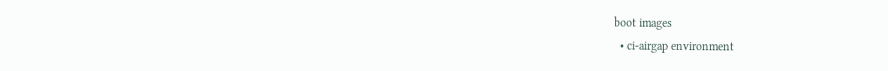boot images
  • ci-airgap environment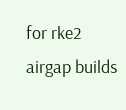for rke2 airgap builds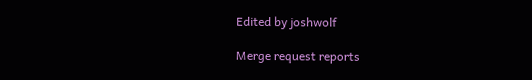Edited by joshwolf

Merge request reports